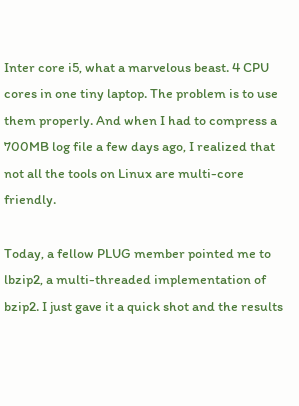Inter core i5, what a marvelous beast. 4 CPU cores in one tiny laptop. The problem is to use them properly. And when I had to compress a 700MB log file a few days ago, I realized that not all the tools on Linux are multi-core friendly.

Today, a fellow PLUG member pointed me to lbzip2, a multi-threaded implementation of bzip2. I just gave it a quick shot and the results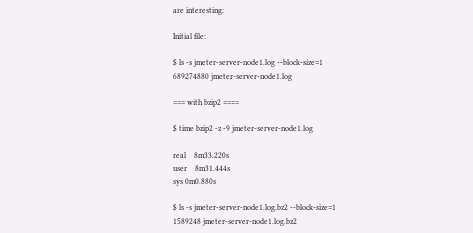are interesting:

Initial file:

$ ls -s jmeter-server-node1.log --block-size=1
689274880 jmeter-server-node1.log

=== with bzip2 ====

$ time bzip2 -z -9 jmeter-server-node1.log

real    8m33.220s
user    8m31.444s
sys 0m0.880s

$ ls -s jmeter-server-node1.log.bz2 --block-size=1
1589248 jmeter-server-node1.log.bz2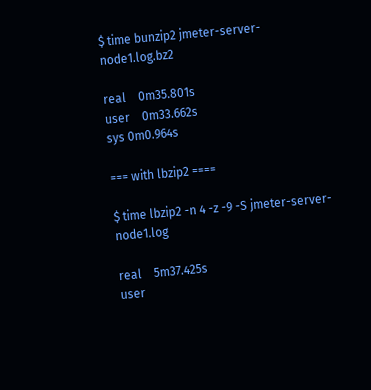$ time bunzip2 jmeter-server-node1.log.bz2

real    0m35.801s
user    0m33.662s
sys 0m0.964s

=== with lbzip2 ====

$ time lbzip2 -n 4 -z -9 -S jmeter-server-node1.log

real    5m37.425s
user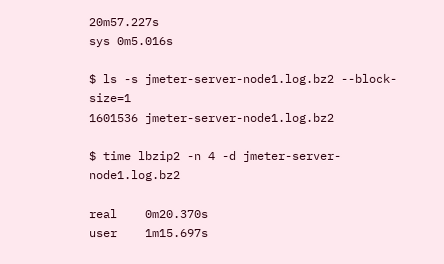20m57.227s
sys 0m5.016s

$ ls -s jmeter-server-node1.log.bz2 --block-size=1
1601536 jmeter-server-node1.log.bz2

$ time lbzip2 -n 4 -d jmeter-server-node1.log.bz2

real    0m20.370s
user    1m15.697s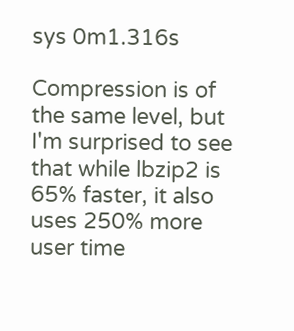sys 0m1.316s

Compression is of the same level, but I'm surprised to see that while lbzip2 is 65% faster, it also uses 250% more user time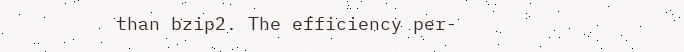than bzip2. The efficiency per-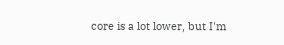core is a lot lower, but I'm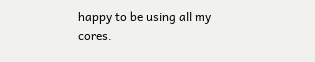happy to be using all my cores.